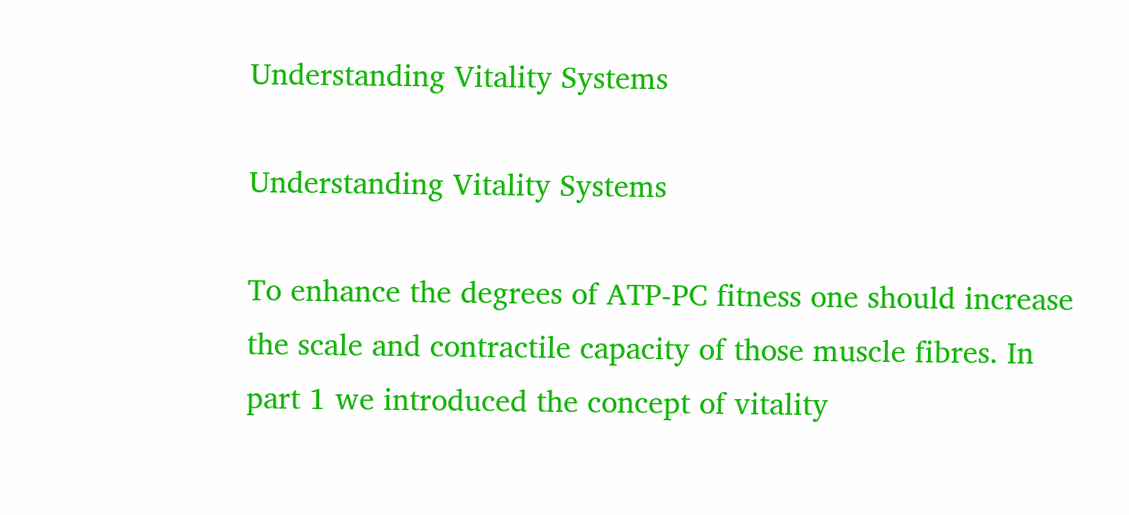Understanding Vitality Systems

Understanding Vitality Systems

To enhance the degrees of ATP-PC fitness one should increase the scale and contractile capacity of those muscle fibres. In part 1 we introduced the concept of vitality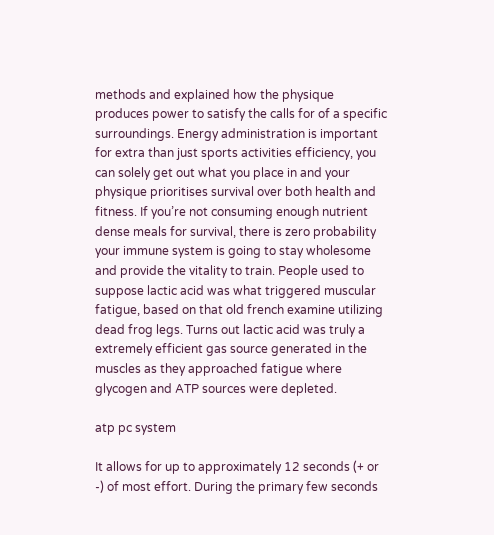methods and explained how the physique produces power to satisfy the calls for of a specific surroundings. Energy administration is important for extra than just sports activities efficiency, you can solely get out what you place in and your physique prioritises survival over both health and fitness. If you’re not consuming enough nutrient dense meals for survival, there is zero probability your immune system is going to stay wholesome and provide the vitality to train. People used to suppose lactic acid was what triggered muscular fatigue, based on that old french examine utilizing dead frog legs. Turns out lactic acid was truly a extremely efficient gas source generated in the muscles as they approached fatigue where glycogen and ATP sources were depleted.

atp pc system

It allows for up to approximately 12 seconds (+ or -) of most effort. During the primary few seconds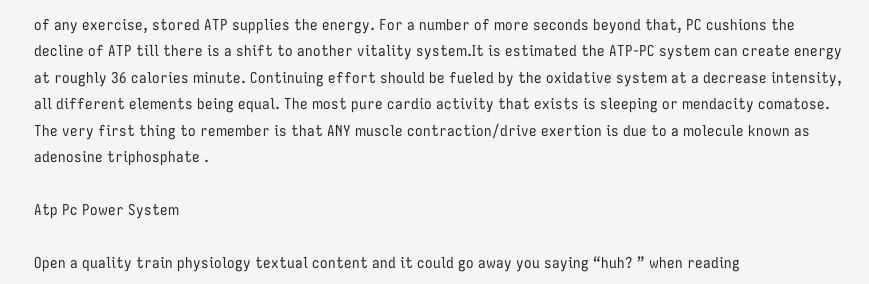of any exercise, stored ATP supplies the energy. For a number of more seconds beyond that, PC cushions the decline of ATP till there is a shift to another vitality system.It is estimated the ATP-PC system can create energy at roughly 36 calories minute. Continuing effort should be fueled by the oxidative system at a decrease intensity, all different elements being equal. The most pure cardio activity that exists is sleeping or mendacity comatose. The very first thing to remember is that ANY muscle contraction/drive exertion is due to a molecule known as adenosine triphosphate .

Atp Pc Power System

Open a quality train physiology textual content and it could go away you saying “huh? ” when reading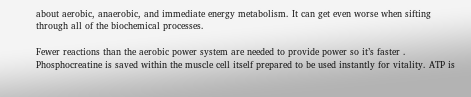about aerobic, anaerobic, and immediate energy metabolism. It can get even worse when sifting through all of the biochemical processes.

Fewer reactions than the aerobic power system are needed to provide power so it’s faster . Phosphocreatine is saved within the muscle cell itself prepared to be used instantly for vitality. ATP is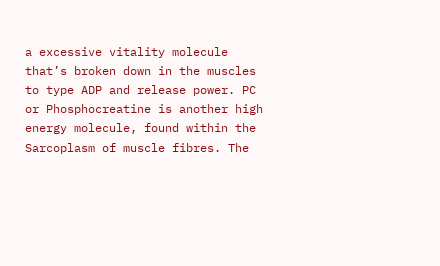a excessive vitality molecule that’s broken down in the muscles to type ADP and release power. PC or Phosphocreatine is another high energy molecule, found within the Sarcoplasm of muscle fibres. The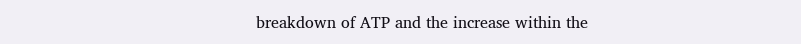breakdown of ATP and the increase within the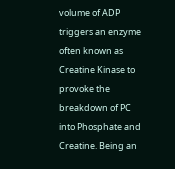volume of ADP triggers an enzyme often known as Creatine Kinase to provoke the breakdown of PC into Phosphate and Creatine. Being an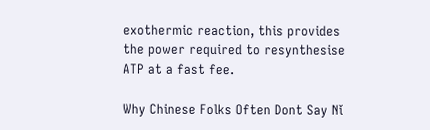exothermic reaction, this provides the power required to resynthesise ATP at a fast fee.

Why Chinese Folks Often Dont Say Nǐ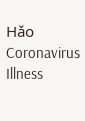Hǎo
Coronavirus Illness